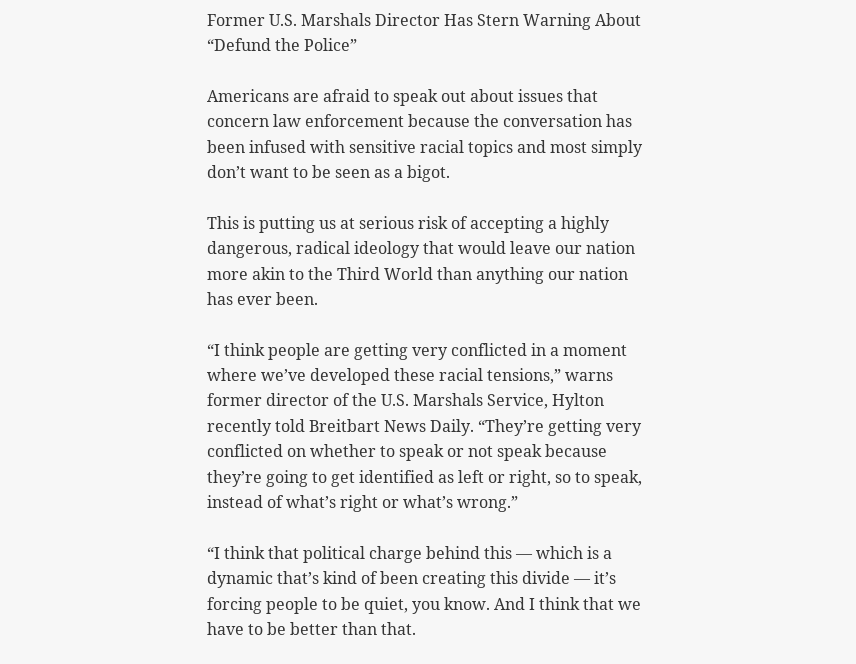Former U.S. Marshals Director Has Stern Warning About “Defund the Police”

Americans are afraid to speak out about issues that concern law enforcement because the conversation has been infused with sensitive racial topics and most simply don’t want to be seen as a bigot.

This is putting us at serious risk of accepting a highly dangerous, radical ideology that would leave our nation more akin to the Third World than anything our nation has ever been.

“I think people are getting very conflicted in a moment where we’ve developed these racial tensions,” warns former director of the U.S. Marshals Service, Hylton recently told Breitbart News Daily. “They’re getting very conflicted on whether to speak or not speak because they’re going to get identified as left or right, so to speak, instead of what’s right or what’s wrong.”

“I think that political charge behind this — which is a dynamic that’s kind of been creating this divide — it’s forcing people to be quiet, you know. And I think that we have to be better than that.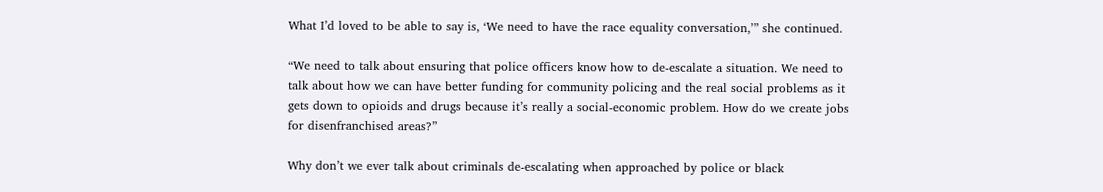What I’d loved to be able to say is, ‘We need to have the race equality conversation,’” she continued.

“We need to talk about ensuring that police officers know how to de-escalate a situation. We need to talk about how we can have better funding for community policing and the real social problems as it gets down to opioids and drugs because it’s really a social-economic problem. How do we create jobs for disenfranchised areas?”

Why don’t we ever talk about criminals de-escalating when approached by police or black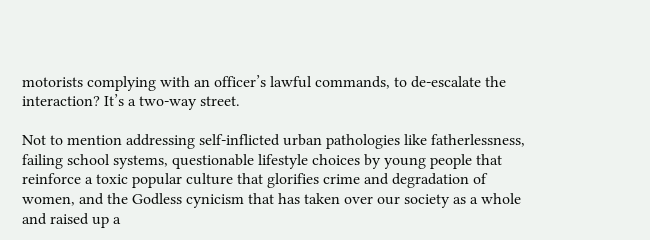motorists complying with an officer’s lawful commands, to de-escalate the interaction? It’s a two-way street.

Not to mention addressing self-inflicted urban pathologies like fatherlessness, failing school systems, questionable lifestyle choices by young people that reinforce a toxic popular culture that glorifies crime and degradation of women, and the Godless cynicism that has taken over our society as a whole and raised up a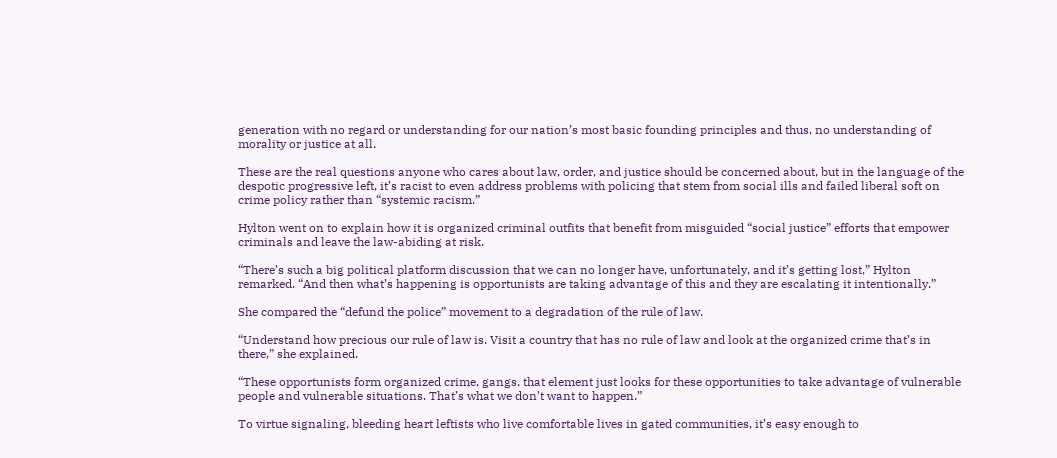generation with no regard or understanding for our nation’s most basic founding principles and thus, no understanding of morality or justice at all.

These are the real questions anyone who cares about law, order, and justice should be concerned about, but in the language of the despotic progressive left, it’s racist to even address problems with policing that stem from social ills and failed liberal soft on crime policy rather than “systemic racism.”

Hylton went on to explain how it is organized criminal outfits that benefit from misguided “social justice” efforts that empower criminals and leave the law-abiding at risk.

“There’s such a big political platform discussion that we can no longer have, unfortunately, and it’s getting lost,” Hylton remarked. “And then what’s happening is opportunists are taking advantage of this and they are escalating it intentionally.”

She compared the “defund the police” movement to a degradation of the rule of law.

“Understand how precious our rule of law is. Visit a country that has no rule of law and look at the organized crime that’s in there,” she explained.

“These opportunists form organized crime, gangs, that element just looks for these opportunities to take advantage of vulnerable people and vulnerable situations. That’s what we don’t want to happen.”

To virtue signaling, bleeding heart leftists who live comfortable lives in gated communities, it’s easy enough to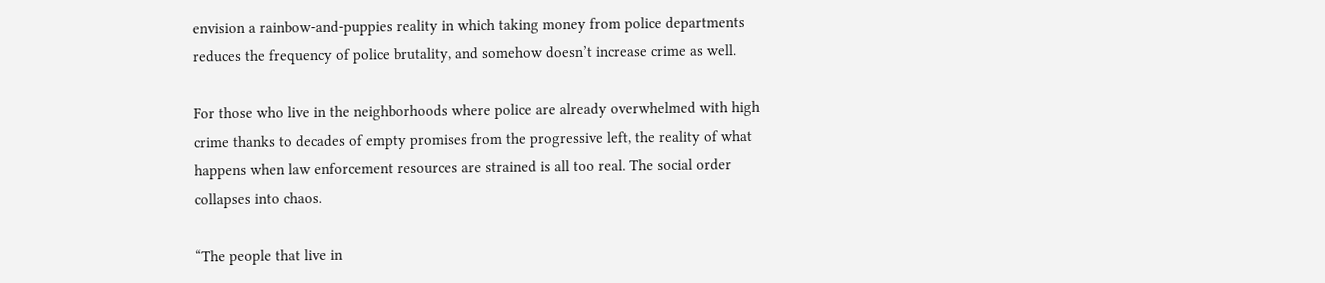envision a rainbow-and-puppies reality in which taking money from police departments reduces the frequency of police brutality, and somehow doesn’t increase crime as well.

For those who live in the neighborhoods where police are already overwhelmed with high crime thanks to decades of empty promises from the progressive left, the reality of what happens when law enforcement resources are strained is all too real. The social order collapses into chaos.

“The people that live in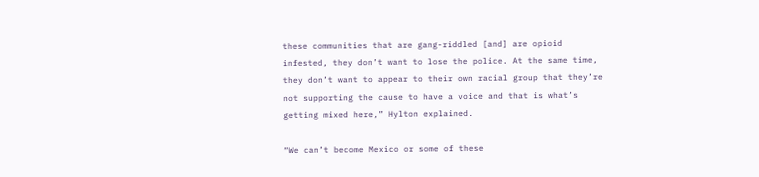these communities that are gang-riddled [and] are opioid infested, they don’t want to lose the police. At the same time, they don’t want to appear to their own racial group that they’re not supporting the cause to have a voice and that is what’s getting mixed here,” Hylton explained.

“We can’t become Mexico or some of these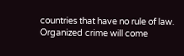countries that have no rule of law. Organized crime will come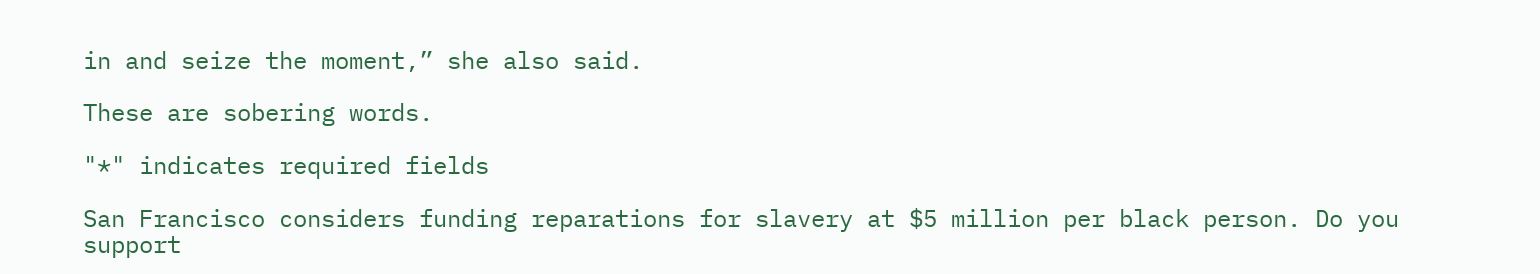in and seize the moment,” she also said.

These are sobering words.

"*" indicates required fields

San Francisco considers funding reparations for slavery at $5 million per black person. Do you support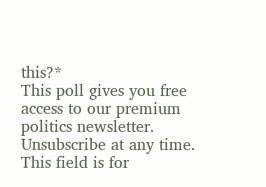this?*
This poll gives you free access to our premium politics newsletter. Unsubscribe at any time.
This field is for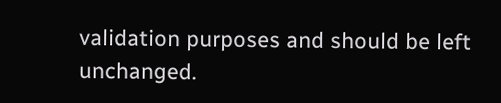validation purposes and should be left unchanged.